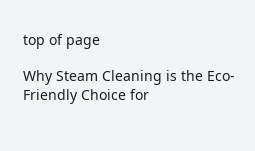top of page

Why Steam Cleaning is the Eco-Friendly Choice for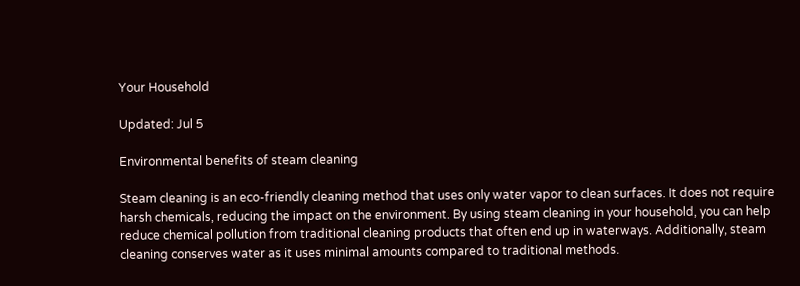Your Household

Updated: Jul 5

Environmental benefits of steam cleaning

Steam cleaning is an eco-friendly cleaning method that uses only water vapor to clean surfaces. It does not require harsh chemicals, reducing the impact on the environment. By using steam cleaning in your household, you can help reduce chemical pollution from traditional cleaning products that often end up in waterways. Additionally, steam cleaning conserves water as it uses minimal amounts compared to traditional methods.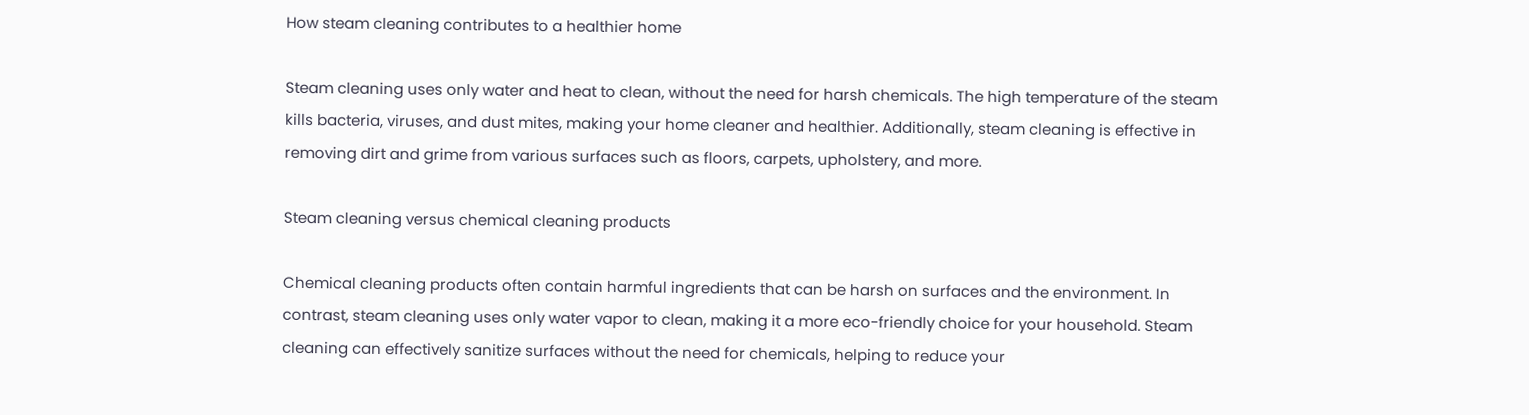How steam cleaning contributes to a healthier home

Steam cleaning uses only water and heat to clean, without the need for harsh chemicals. The high temperature of the steam kills bacteria, viruses, and dust mites, making your home cleaner and healthier. Additionally, steam cleaning is effective in removing dirt and grime from various surfaces such as floors, carpets, upholstery, and more.

Steam cleaning versus chemical cleaning products

Chemical cleaning products often contain harmful ingredients that can be harsh on surfaces and the environment. In contrast, steam cleaning uses only water vapor to clean, making it a more eco-friendly choice for your household. Steam cleaning can effectively sanitize surfaces without the need for chemicals, helping to reduce your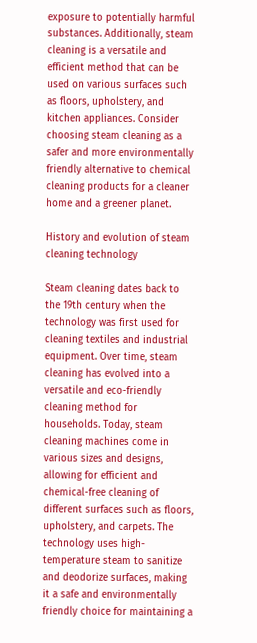exposure to potentially harmful substances. Additionally, steam cleaning is a versatile and efficient method that can be used on various surfaces such as floors, upholstery, and kitchen appliances. Consider choosing steam cleaning as a safer and more environmentally friendly alternative to chemical cleaning products for a cleaner home and a greener planet.

History and evolution of steam cleaning technology

Steam cleaning dates back to the 19th century when the technology was first used for cleaning textiles and industrial equipment. Over time, steam cleaning has evolved into a versatile and eco-friendly cleaning method for households. Today, steam cleaning machines come in various sizes and designs, allowing for efficient and chemical-free cleaning of different surfaces such as floors, upholstery, and carpets. The technology uses high-temperature steam to sanitize and deodorize surfaces, making it a safe and environmentally friendly choice for maintaining a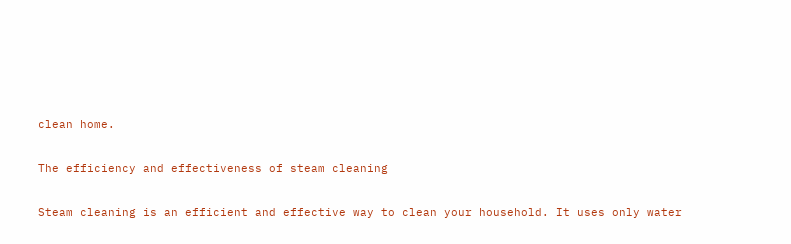clean home.

The efficiency and effectiveness of steam cleaning

Steam cleaning is an efficient and effective way to clean your household. It uses only water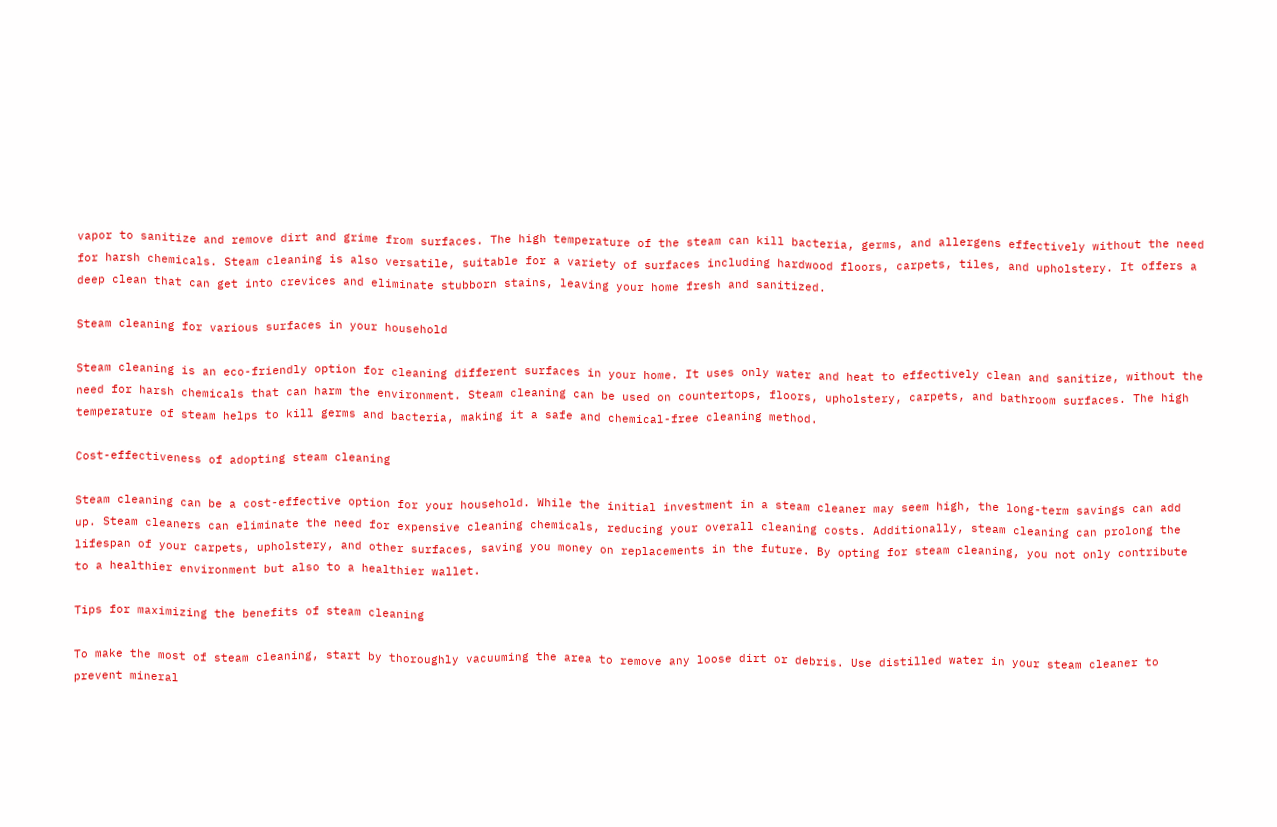vapor to sanitize and remove dirt and grime from surfaces. The high temperature of the steam can kill bacteria, germs, and allergens effectively without the need for harsh chemicals. Steam cleaning is also versatile, suitable for a variety of surfaces including hardwood floors, carpets, tiles, and upholstery. It offers a deep clean that can get into crevices and eliminate stubborn stains, leaving your home fresh and sanitized.

Steam cleaning for various surfaces in your household

Steam cleaning is an eco-friendly option for cleaning different surfaces in your home. It uses only water and heat to effectively clean and sanitize, without the need for harsh chemicals that can harm the environment. Steam cleaning can be used on countertops, floors, upholstery, carpets, and bathroom surfaces. The high temperature of steam helps to kill germs and bacteria, making it a safe and chemical-free cleaning method.

Cost-effectiveness of adopting steam cleaning

Steam cleaning can be a cost-effective option for your household. While the initial investment in a steam cleaner may seem high, the long-term savings can add up. Steam cleaners can eliminate the need for expensive cleaning chemicals, reducing your overall cleaning costs. Additionally, steam cleaning can prolong the lifespan of your carpets, upholstery, and other surfaces, saving you money on replacements in the future. By opting for steam cleaning, you not only contribute to a healthier environment but also to a healthier wallet.

Tips for maximizing the benefits of steam cleaning

To make the most of steam cleaning, start by thoroughly vacuuming the area to remove any loose dirt or debris. Use distilled water in your steam cleaner to prevent mineral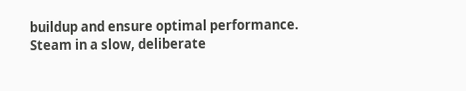buildup and ensure optimal performance. Steam in a slow, deliberate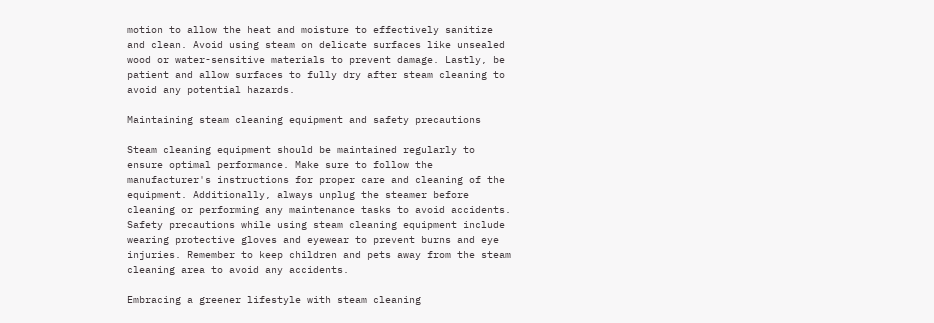motion to allow the heat and moisture to effectively sanitize and clean. Avoid using steam on delicate surfaces like unsealed wood or water-sensitive materials to prevent damage. Lastly, be patient and allow surfaces to fully dry after steam cleaning to avoid any potential hazards.

Maintaining steam cleaning equipment and safety precautions

Steam cleaning equipment should be maintained regularly to ensure optimal performance. Make sure to follow the manufacturer's instructions for proper care and cleaning of the equipment. Additionally, always unplug the steamer before cleaning or performing any maintenance tasks to avoid accidents. Safety precautions while using steam cleaning equipment include wearing protective gloves and eyewear to prevent burns and eye injuries. Remember to keep children and pets away from the steam cleaning area to avoid any accidents.

Embracing a greener lifestyle with steam cleaning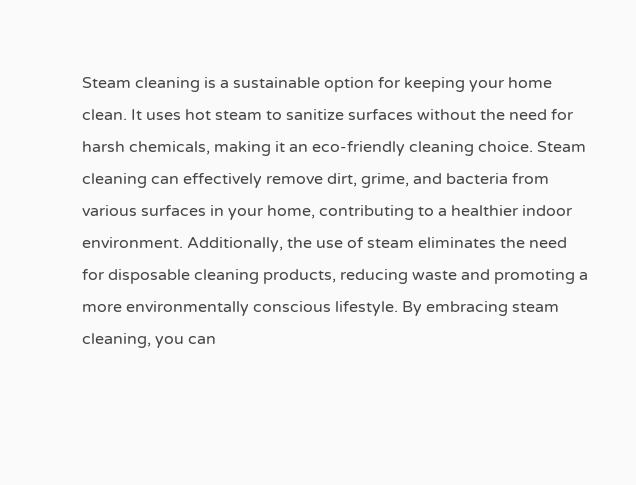Steam cleaning is a sustainable option for keeping your home clean. It uses hot steam to sanitize surfaces without the need for harsh chemicals, making it an eco-friendly cleaning choice. Steam cleaning can effectively remove dirt, grime, and bacteria from various surfaces in your home, contributing to a healthier indoor environment. Additionally, the use of steam eliminates the need for disposable cleaning products, reducing waste and promoting a more environmentally conscious lifestyle. By embracing steam cleaning, you can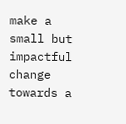make a small but impactful change towards a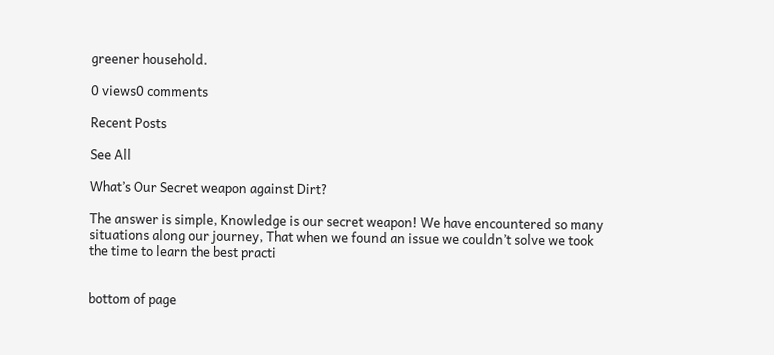greener household.

0 views0 comments

Recent Posts

See All

What’s Our Secret weapon against Dirt?

The answer is simple, Knowledge is our secret weapon! We have encountered so many situations along our journey, That when we found an issue we couldn’t solve we took the time to learn the best practi


bottom of page